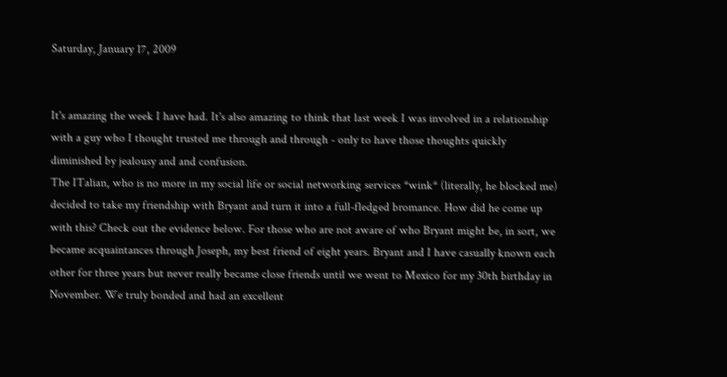Saturday, January 17, 2009


It's amazing the week I have had. It's also amazing to think that last week I was involved in a relationship with a guy who I thought trusted me through and through - only to have those thoughts quickly diminished by jealousy and and confusion.
The ITalian, who is no more in my social life or social networking services *wink* (literally, he blocked me) decided to take my friendship with Bryant and turn it into a full-fledged bromance. How did he come up with this? Check out the evidence below. For those who are not aware of who Bryant might be, in sort, we became acquaintances through Joseph, my best friend of eight years. Bryant and I have casually known each other for three years but never really became close friends until we went to Mexico for my 30th birthday in November. We truly bonded and had an excellent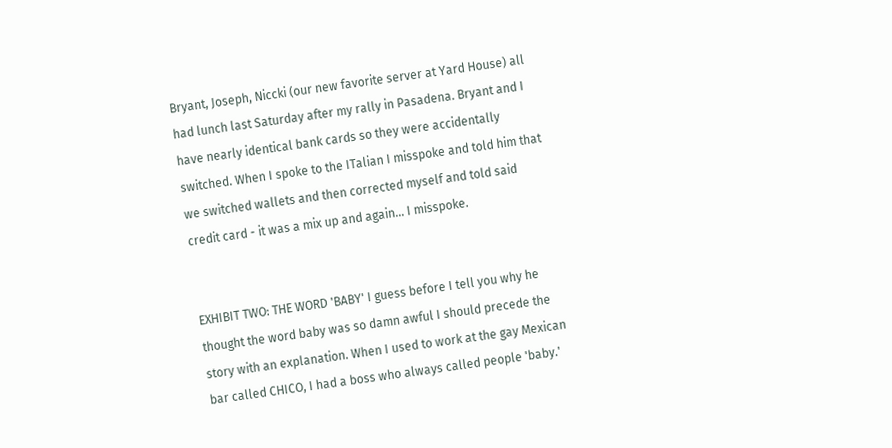Bryant, Joseph, Niccki (our new favorite server at Yard House) all had lunch last Saturday after my rally in Pasadena. Bryant and I have nearly identical bank cards so they were accidentally switched. When I spoke to the ITalian I misspoke and told him that we switched wallets and then corrected myself and told said credit card - it was a mix up and again... I misspoke.


EXHIBIT TWO: THE WORD 'BABY' I guess before I tell you why he thought the word baby was so damn awful I should precede the story with an explanation. When I used to work at the gay Mexican bar called CHICO, I had a boss who always called people 'baby.'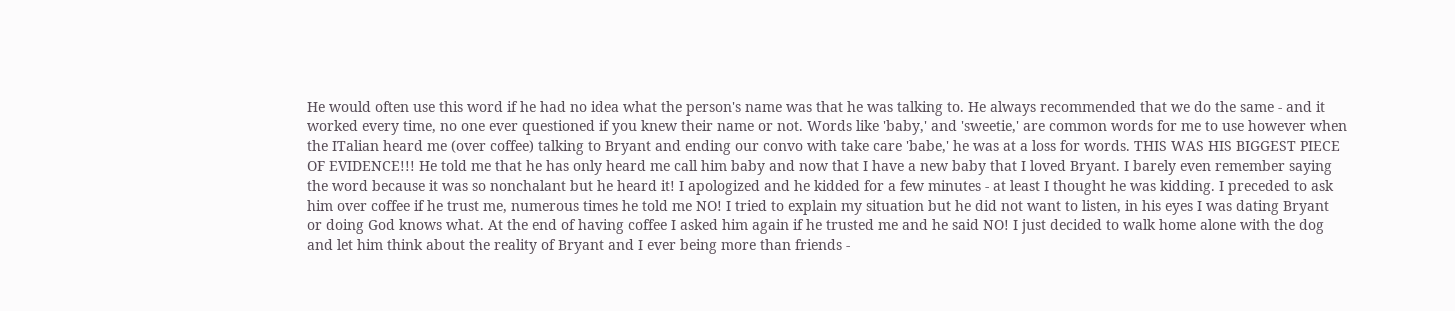He would often use this word if he had no idea what the person's name was that he was talking to. He always recommended that we do the same - and it worked every time, no one ever questioned if you knew their name or not. Words like 'baby,' and 'sweetie,' are common words for me to use however when the ITalian heard me (over coffee) talking to Bryant and ending our convo with take care 'babe,' he was at a loss for words. THIS WAS HIS BIGGEST PIECE OF EVIDENCE!!! He told me that he has only heard me call him baby and now that I have a new baby that I loved Bryant. I barely even remember saying the word because it was so nonchalant but he heard it! I apologized and he kidded for a few minutes - at least I thought he was kidding. I preceded to ask him over coffee if he trust me, numerous times he told me NO! I tried to explain my situation but he did not want to listen, in his eyes I was dating Bryant or doing God knows what. At the end of having coffee I asked him again if he trusted me and he said NO! I just decided to walk home alone with the dog and let him think about the reality of Bryant and I ever being more than friends -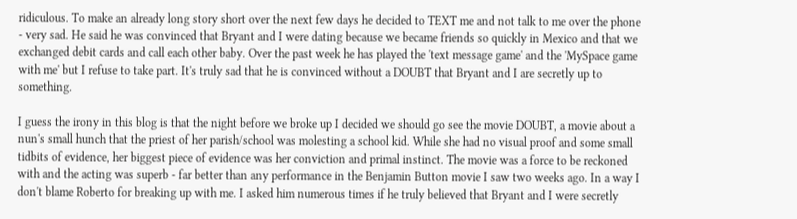ridiculous. To make an already long story short over the next few days he decided to TEXT me and not talk to me over the phone - very sad. He said he was convinced that Bryant and I were dating because we became friends so quickly in Mexico and that we exchanged debit cards and call each other baby. Over the past week he has played the 'text message game' and the 'MySpace game with me' but I refuse to take part. It's truly sad that he is convinced without a DOUBT that Bryant and I are secretly up to something.

I guess the irony in this blog is that the night before we broke up I decided we should go see the movie DOUBT, a movie about a nun's small hunch that the priest of her parish/school was molesting a school kid. While she had no visual proof and some small tidbits of evidence, her biggest piece of evidence was her conviction and primal instinct. The movie was a force to be reckoned with and the acting was superb - far better than any performance in the Benjamin Button movie I saw two weeks ago. In a way I don't blame Roberto for breaking up with me. I asked him numerous times if he truly believed that Bryant and I were secretly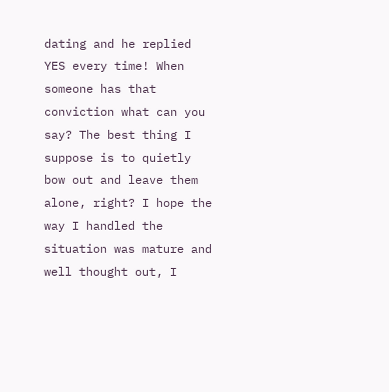dating and he replied YES every time! When someone has that conviction what can you say? The best thing I suppose is to quietly bow out and leave them alone, right? I hope the way I handled the situation was mature and well thought out, I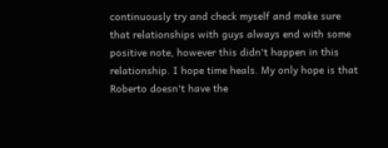continuously try and check myself and make sure that relationships with guys always end with some positive note, however this didn't happen in this relationship. I hope time heals. My only hope is that Roberto doesn't have the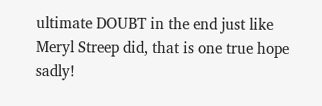ultimate DOUBT in the end just like Meryl Streep did, that is one true hope sadly!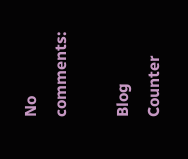No comments:

Blog Counter